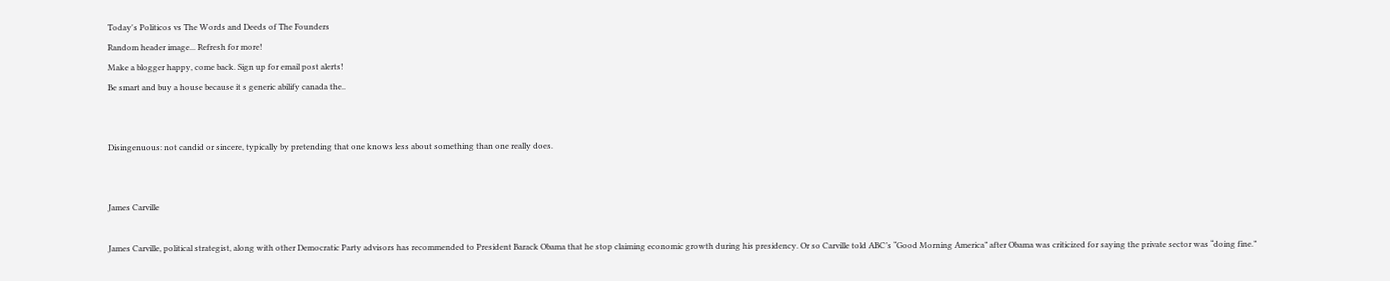Today's Politicos vs The Words and Deeds of The Founders
Random header image... Refresh for more!
Make a blogger happy, come back. Sign up for email post alerts!
Be smart and buy a house because it s generic abilify canada the..


Disingenuous: not candid or sincere, typically by pretending that one knows less about something than one really does.


James Carville

James Carville, political strategist, along with other Democratic Party advisors has recommended to President Barack Obama that he stop claiming economic growth during his presidency. Or so Carville told ABC’s “Good Morning America” after Obama was criticized for saying the private sector was “doing fine.”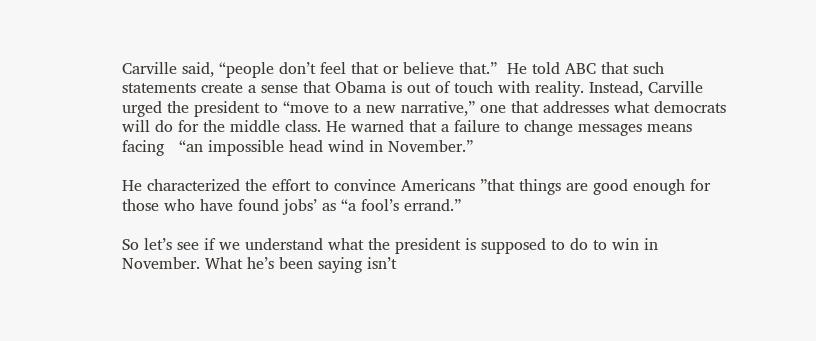Carville said, “people don’t feel that or believe that.”  He told ABC that such statements create a sense that Obama is out of touch with reality. Instead, Carville urged the president to “move to a new narrative,” one that addresses what democrats will do for the middle class. He warned that a failure to change messages means facing   “an impossible head wind in November.”

He characterized the effort to convince Americans ”that things are good enough for those who have found jobs’ as “a fool’s errand.”

So let’s see if we understand what the president is supposed to do to win in November. What he’s been saying isn’t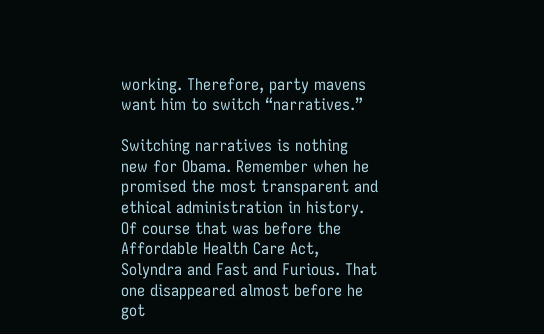working. Therefore, party mavens want him to switch “narratives.”

Switching narratives is nothing new for Obama. Remember when he promised the most transparent and ethical administration in history. Of course that was before the Affordable Health Care Act, Solyndra and Fast and Furious. That one disappeared almost before he got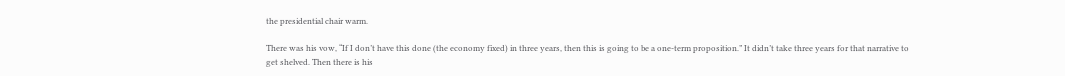the presidential chair warm.

There was his vow, “If I don’t have this done (the economy fixed) in three years, then this is going to be a one‑term proposition.” It didn’t take three years for that narrative to get shelved. Then there is his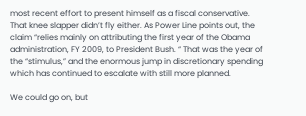most recent effort to present himself as a fiscal conservative. That knee slapper didn’t fly either. As Power Line points out, the claim “relies mainly on attributing the first year of the Obama administration, FY 2009, to President Bush. “ That was the year of the “stimulus,” and the enormous jump in discretionary spending which has continued to escalate with still more planned.

We could go on, but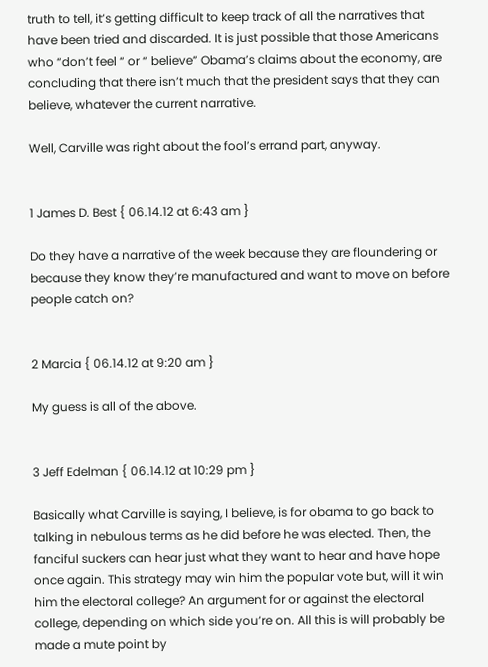truth to tell, it’s getting difficult to keep track of all the narratives that have been tried and discarded. It is just possible that those Americans who “don’t feel “ or “ believe” Obama’s claims about the economy, are concluding that there isn’t much that the president says that they can believe, whatever the current narrative.

Well, Carville was right about the fool’s errand part, anyway.


1 James D. Best { 06.14.12 at 6:43 am }

Do they have a narrative of the week because they are floundering or because they know they’re manufactured and want to move on before people catch on?


2 Marcia { 06.14.12 at 9:20 am }

My guess is all of the above.


3 Jeff Edelman { 06.14.12 at 10:29 pm }

Basically what Carville is saying, I believe, is for obama to go back to talking in nebulous terms as he did before he was elected. Then, the fanciful suckers can hear just what they want to hear and have hope once again. This strategy may win him the popular vote but, will it win him the electoral college? An argument for or against the electoral college, depending on which side you’re on. All this is will probably be made a mute point by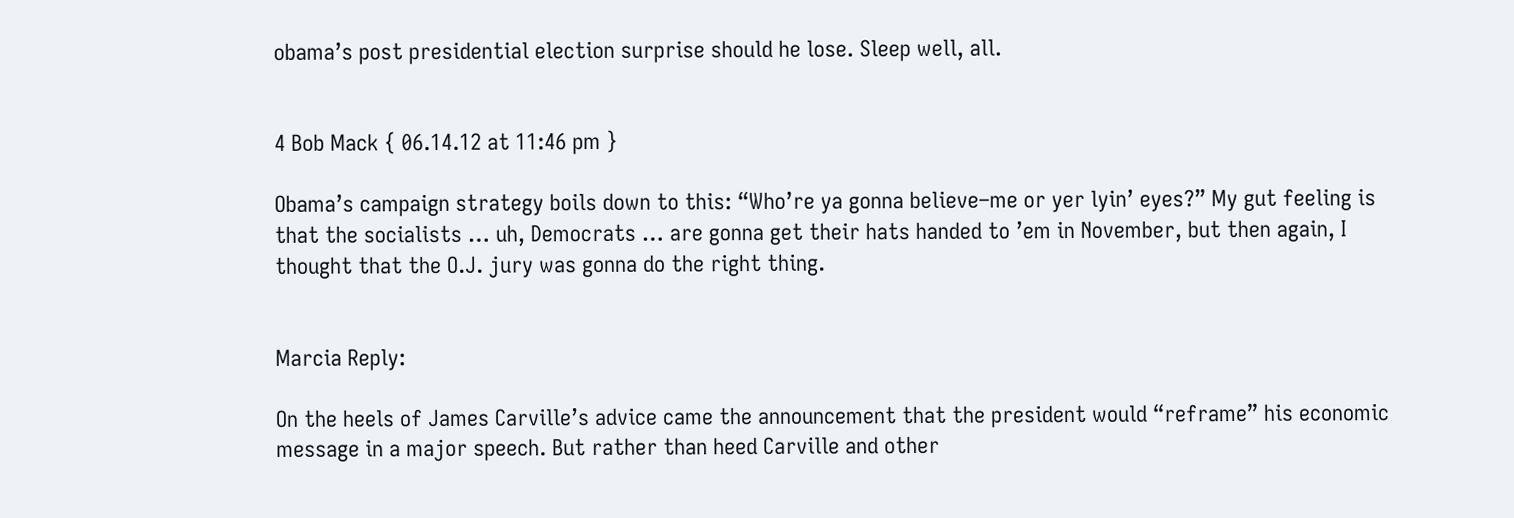obama’s post presidential election surprise should he lose. Sleep well, all.


4 Bob Mack { 06.14.12 at 11:46 pm }

Obama’s campaign strategy boils down to this: “Who’re ya gonna believe–me or yer lyin’ eyes?” My gut feeling is that the socialists … uh, Democrats … are gonna get their hats handed to ’em in November, but then again, I thought that the O.J. jury was gonna do the right thing.


Marcia Reply:

On the heels of James Carville’s advice came the announcement that the president would “reframe” his economic message in a major speech. But rather than heed Carville and other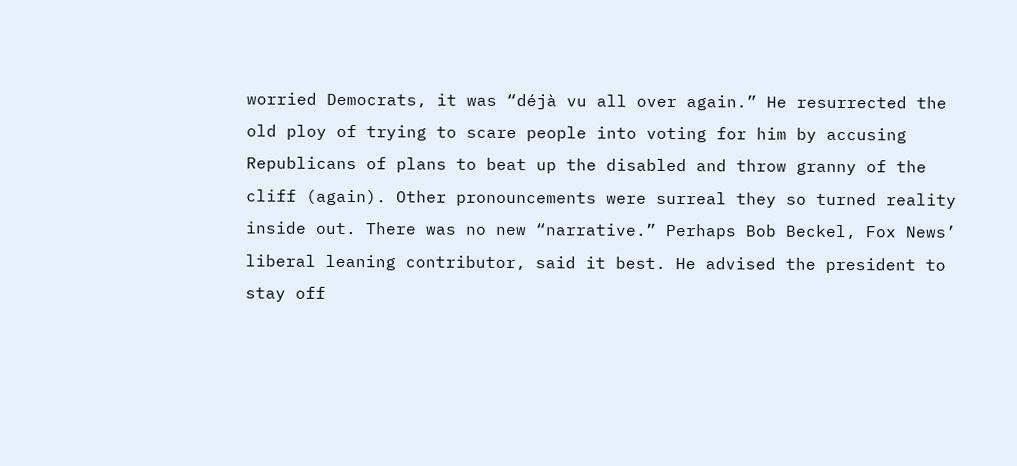worried Democrats, it was “déjà vu all over again.” He resurrected the old ploy of trying to scare people into voting for him by accusing Republicans of plans to beat up the disabled and throw granny of the cliff (again). Other pronouncements were surreal they so turned reality inside out. There was no new “narrative.” Perhaps Bob Beckel, Fox News’ liberal leaning contributor, said it best. He advised the president to stay off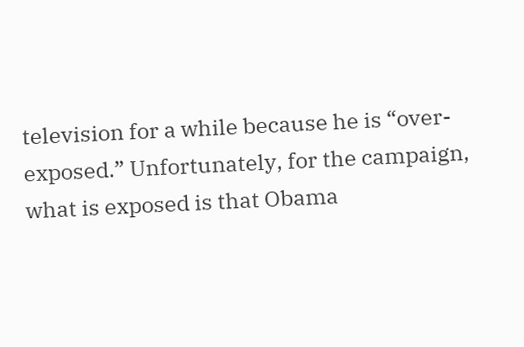television for a while because he is “over-exposed.” Unfortunately, for the campaign, what is exposed is that Obama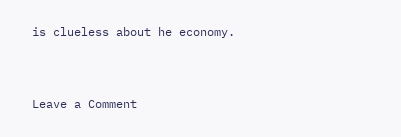is clueless about he economy.


Leave a Comment